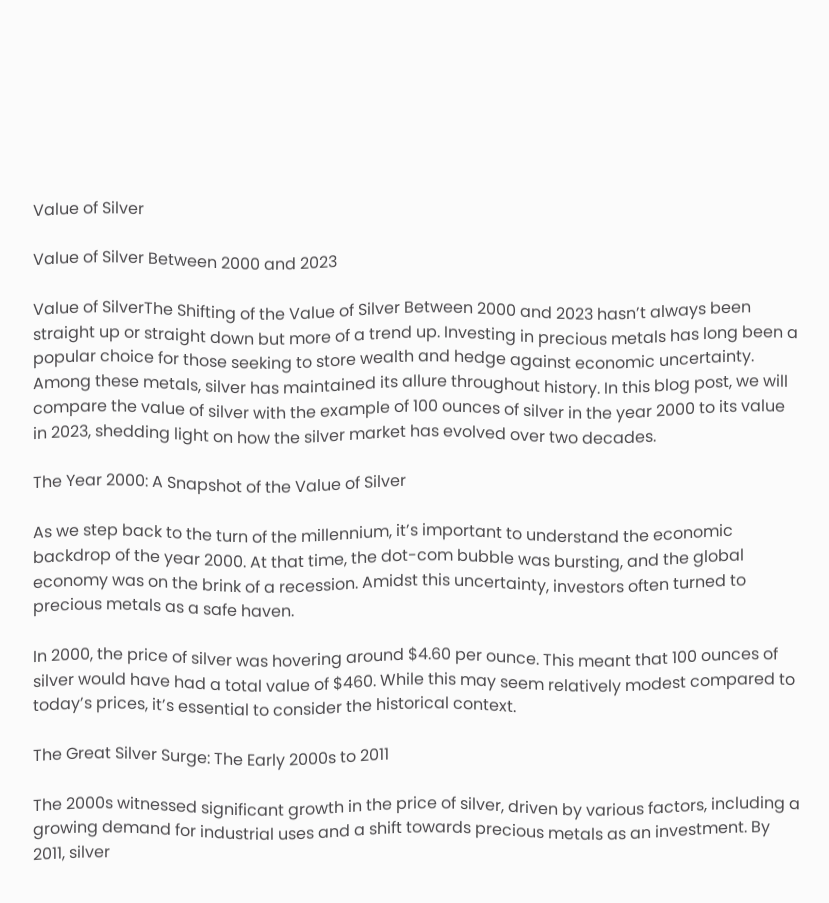Value of Silver

Value of Silver Between 2000 and 2023

Value of SilverThe Shifting of the Value of Silver Between 2000 and 2023 hasn’t always been straight up or straight down but more of a trend up. Investing in precious metals has long been a popular choice for those seeking to store wealth and hedge against economic uncertainty. Among these metals, silver has maintained its allure throughout history. In this blog post, we will compare the value of silver with the example of 100 ounces of silver in the year 2000 to its value in 2023, shedding light on how the silver market has evolved over two decades.

The Year 2000: A Snapshot of the Value of Silver

As we step back to the turn of the millennium, it’s important to understand the economic backdrop of the year 2000. At that time, the dot-com bubble was bursting, and the global economy was on the brink of a recession. Amidst this uncertainty, investors often turned to precious metals as a safe haven.

In 2000, the price of silver was hovering around $4.60 per ounce. This meant that 100 ounces of silver would have had a total value of $460. While this may seem relatively modest compared to today’s prices, it’s essential to consider the historical context.

The Great Silver Surge: The Early 2000s to 2011

The 2000s witnessed significant growth in the price of silver, driven by various factors, including a growing demand for industrial uses and a shift towards precious metals as an investment. By 2011, silver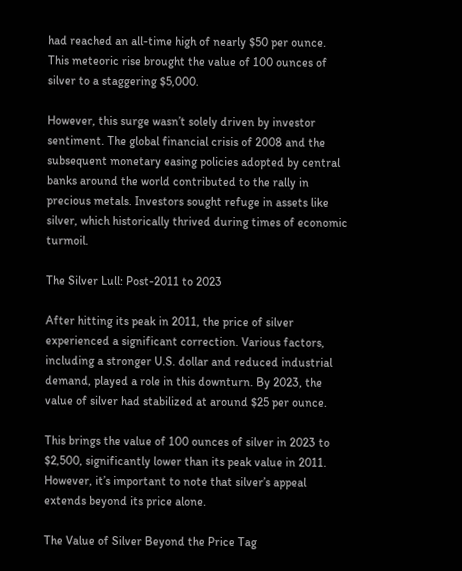had reached an all-time high of nearly $50 per ounce. This meteoric rise brought the value of 100 ounces of silver to a staggering $5,000.

However, this surge wasn’t solely driven by investor sentiment. The global financial crisis of 2008 and the subsequent monetary easing policies adopted by central banks around the world contributed to the rally in precious metals. Investors sought refuge in assets like silver, which historically thrived during times of economic turmoil.

The Silver Lull: Post-2011 to 2023

After hitting its peak in 2011, the price of silver experienced a significant correction. Various factors, including a stronger U.S. dollar and reduced industrial demand, played a role in this downturn. By 2023, the value of silver had stabilized at around $25 per ounce.

This brings the value of 100 ounces of silver in 2023 to $2,500, significantly lower than its peak value in 2011. However, it’s important to note that silver’s appeal extends beyond its price alone.

The Value of Silver Beyond the Price Tag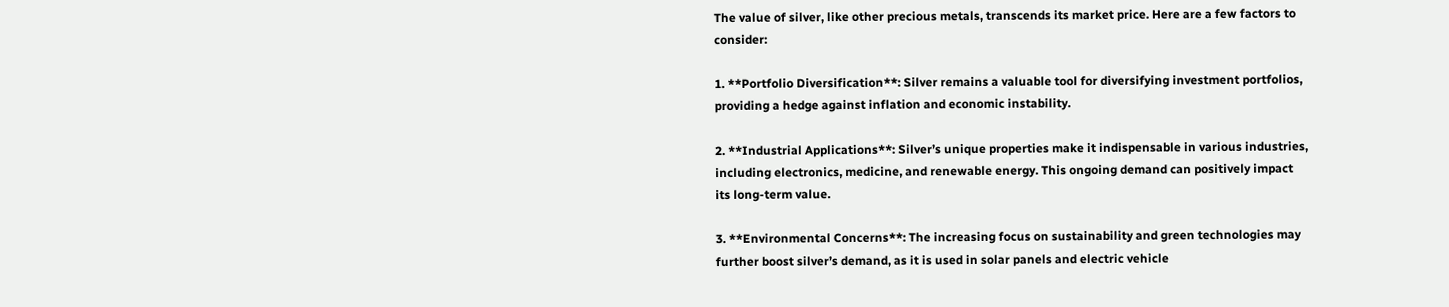The value of silver, like other precious metals, transcends its market price. Here are a few factors to consider:

1. **Portfolio Diversification**: Silver remains a valuable tool for diversifying investment portfolios, providing a hedge against inflation and economic instability.

2. **Industrial Applications**: Silver’s unique properties make it indispensable in various industries, including electronics, medicine, and renewable energy. This ongoing demand can positively impact its long-term value.

3. **Environmental Concerns**: The increasing focus on sustainability and green technologies may further boost silver’s demand, as it is used in solar panels and electric vehicle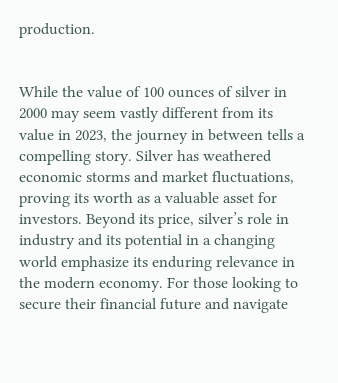production.


While the value of 100 ounces of silver in 2000 may seem vastly different from its value in 2023, the journey in between tells a compelling story. Silver has weathered economic storms and market fluctuations, proving its worth as a valuable asset for investors. Beyond its price, silver’s role in industry and its potential in a changing world emphasize its enduring relevance in the modern economy. For those looking to secure their financial future and navigate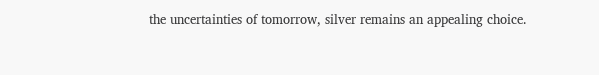the uncertainties of tomorrow, silver remains an appealing choice.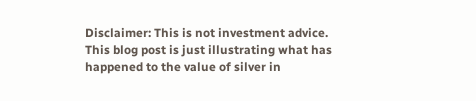Disclaimer: This is not investment advice. This blog post is just illustrating what has happened to the value of silver in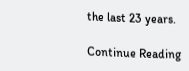the last 23 years.

Continue Reading